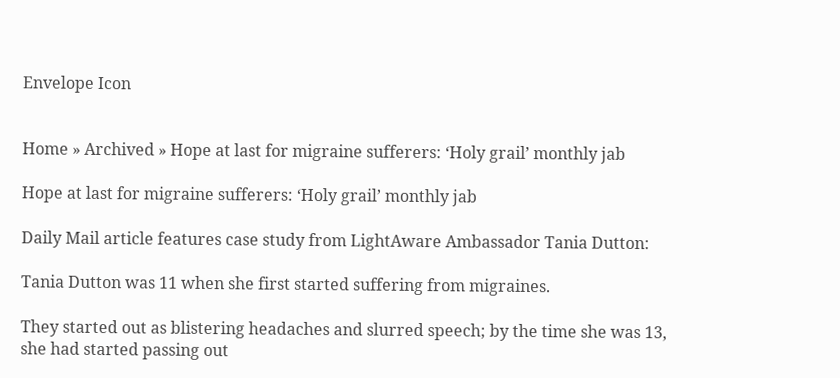Envelope Icon


Home » Archived » Hope at last for migraine sufferers: ‘Holy grail’ monthly jab

Hope at last for migraine sufferers: ‘Holy grail’ monthly jab

Daily Mail article features case study from LightAware Ambassador Tania Dutton:

Tania Dutton was 11 when she first started suffering from migraines.

They started out as blistering headaches and slurred speech; by the time she was 13, she had started passing out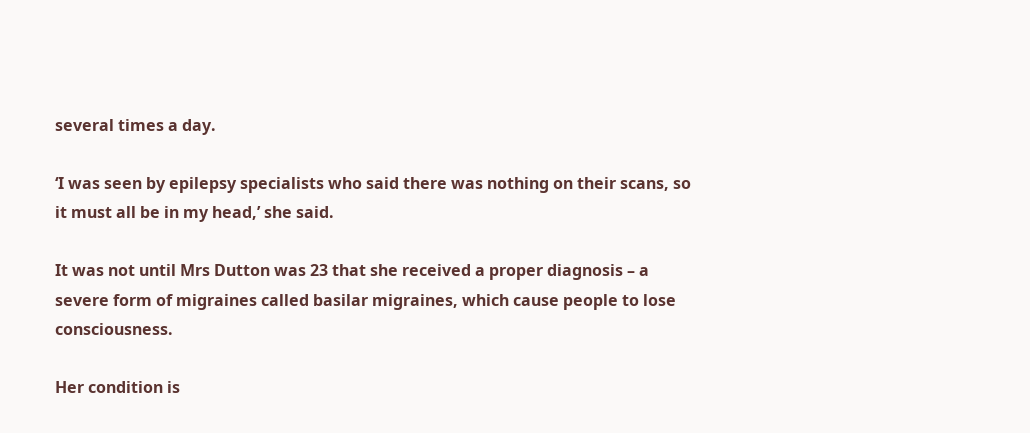several times a day.

‘I was seen by epilepsy specialists who said there was nothing on their scans, so it must all be in my head,’ she said.

It was not until Mrs Dutton was 23 that she received a proper diagnosis – a severe form of migraines called basilar migraines, which cause people to lose consciousness.

Her condition is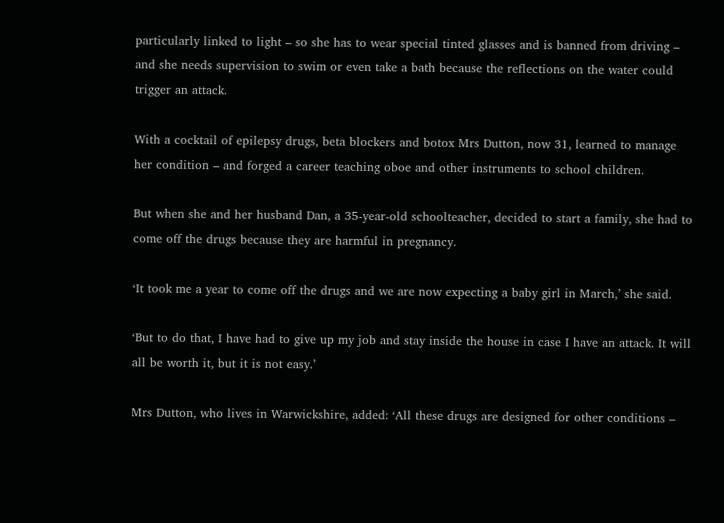particularly linked to light – so she has to wear special tinted glasses and is banned from driving – and she needs supervision to swim or even take a bath because the reflections on the water could trigger an attack.

With a cocktail of epilepsy drugs, beta blockers and botox Mrs Dutton, now 31, learned to manage her condition – and forged a career teaching oboe and other instruments to school children.

But when she and her husband Dan, a 35-year-old schoolteacher, decided to start a family, she had to come off the drugs because they are harmful in pregnancy.

‘It took me a year to come off the drugs and we are now expecting a baby girl in March,’ she said.

‘But to do that, I have had to give up my job and stay inside the house in case I have an attack. It will all be worth it, but it is not easy.’

Mrs Dutton, who lives in Warwickshire, added: ‘All these drugs are designed for other conditions –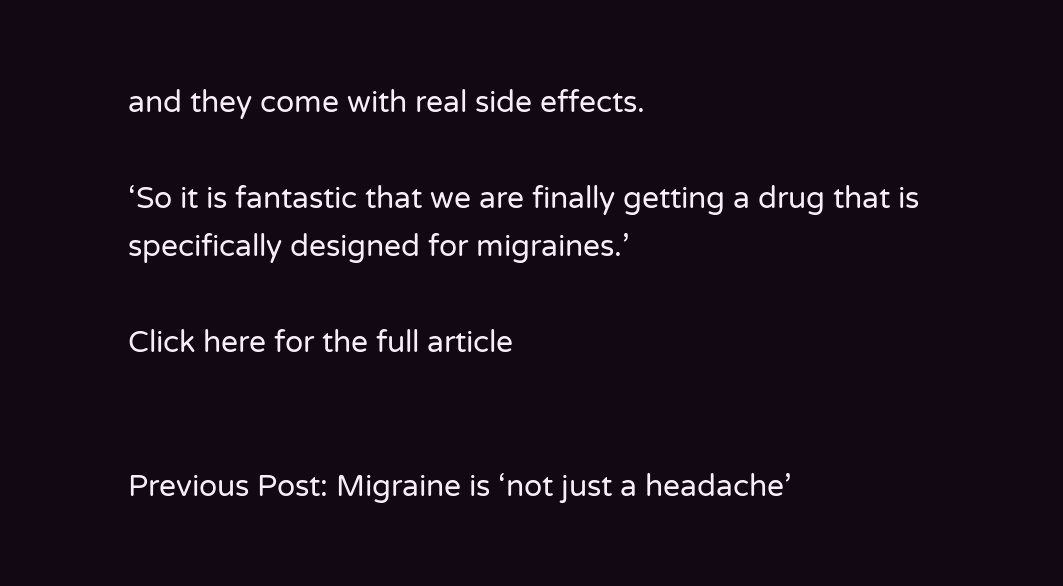and they come with real side effects.

‘So it is fantastic that we are finally getting a drug that is specifically designed for migraines.’

Click here for the full article


Previous Post: Migraine is ‘not just a headache’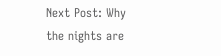Next Post: Why the nights are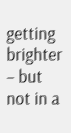getting brighter – but not in a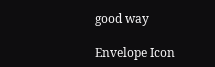good way

Envelope Icon